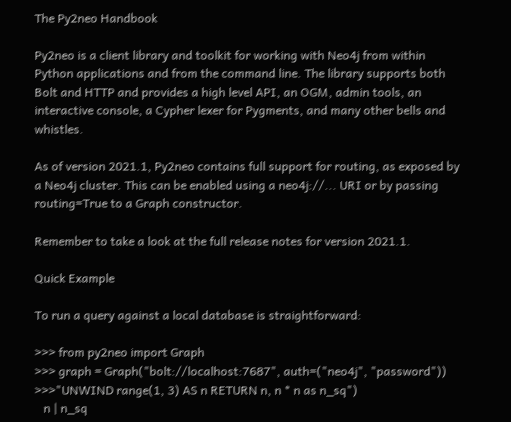The Py2neo Handbook

Py2neo is a client library and toolkit for working with Neo4j from within Python applications and from the command line. The library supports both Bolt and HTTP and provides a high level API, an OGM, admin tools, an interactive console, a Cypher lexer for Pygments, and many other bells and whistles.

As of version 2021.1, Py2neo contains full support for routing, as exposed by a Neo4j cluster. This can be enabled using a neo4j://... URI or by passing routing=True to a Graph constructor.

Remember to take a look at the full release notes for version 2021.1.

Quick Example

To run a query against a local database is straightforward:

>>> from py2neo import Graph
>>> graph = Graph("bolt://localhost:7687", auth=("neo4j", "password"))
>>>"UNWIND range(1, 3) AS n RETURN n, n * n as n_sq")
   n | n_sq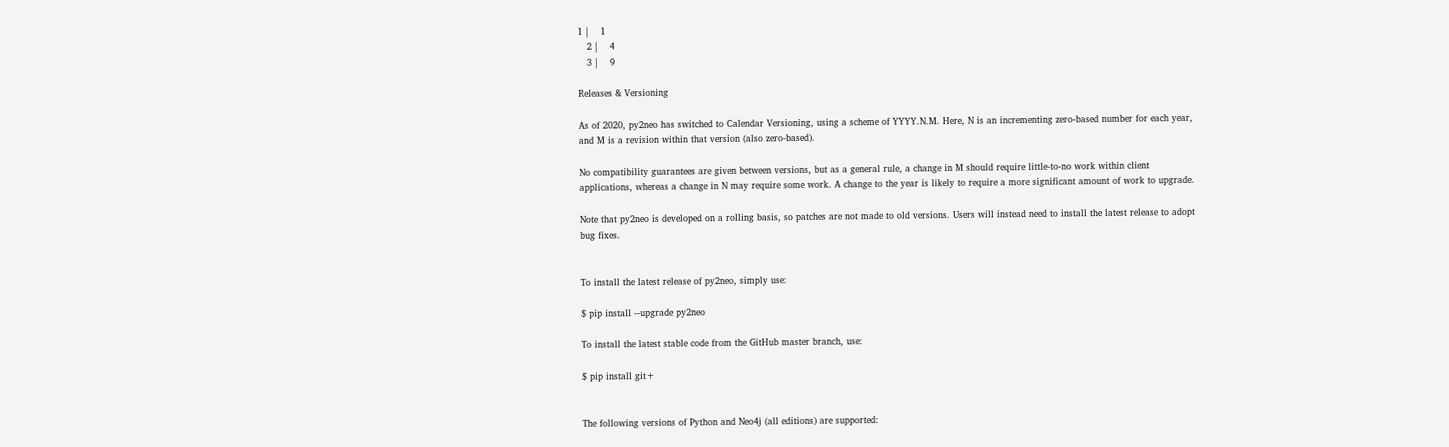1 |    1
   2 |    4
   3 |    9

Releases & Versioning

As of 2020, py2neo has switched to Calendar Versioning, using a scheme of YYYY.N.M. Here, N is an incrementing zero-based number for each year, and M is a revision within that version (also zero-based).

No compatibility guarantees are given between versions, but as a general rule, a change in M should require little-to-no work within client applications, whereas a change in N may require some work. A change to the year is likely to require a more significant amount of work to upgrade.

Note that py2neo is developed on a rolling basis, so patches are not made to old versions. Users will instead need to install the latest release to adopt bug fixes.


To install the latest release of py2neo, simply use:

$ pip install --upgrade py2neo

To install the latest stable code from the GitHub master branch, use:

$ pip install git+


The following versions of Python and Neo4j (all editions) are supported: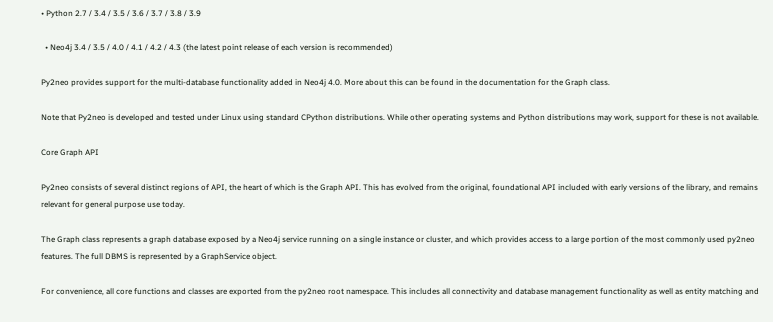• Python 2.7 / 3.4 / 3.5 / 3.6 / 3.7 / 3.8 / 3.9

  • Neo4j 3.4 / 3.5 / 4.0 / 4.1 / 4.2 / 4.3 (the latest point release of each version is recommended)

Py2neo provides support for the multi-database functionality added in Neo4j 4.0. More about this can be found in the documentation for the Graph class.

Note that Py2neo is developed and tested under Linux using standard CPython distributions. While other operating systems and Python distributions may work, support for these is not available.

Core Graph API

Py2neo consists of several distinct regions of API, the heart of which is the Graph API. This has evolved from the original, foundational API included with early versions of the library, and remains relevant for general purpose use today.

The Graph class represents a graph database exposed by a Neo4j service running on a single instance or cluster, and which provides access to a large portion of the most commonly used py2neo features. The full DBMS is represented by a GraphService object.

For convenience, all core functions and classes are exported from the py2neo root namespace. This includes all connectivity and database management functionality as well as entity matching and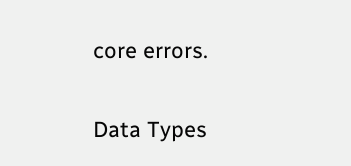core errors.

Data Types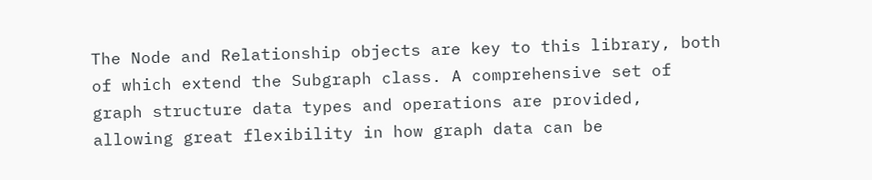The Node and Relationship objects are key to this library, both of which extend the Subgraph class. A comprehensive set of graph structure data types and operations are provided, allowing great flexibility in how graph data can be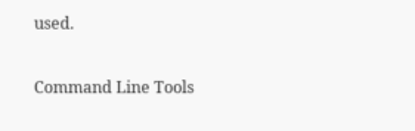used.

Command Line Tools